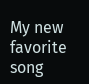My new favorite song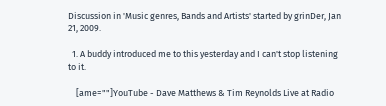Discussion in 'Music genres, Bands and Artists' started by grinDer, Jan 21, 2009.

  1. A buddy introduced me to this yesterday and I can't stop listening to it.

    [ame=""]YouTube - Dave Matthews & Tim Reynolds Live at Radio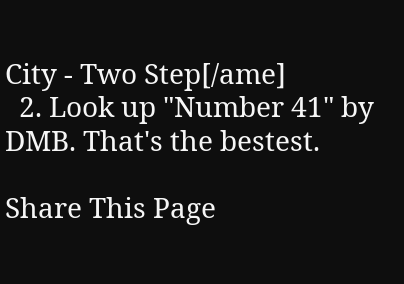City - Two Step[/ame]
  2. Look up "Number 41" by DMB. That's the bestest.

Share This Page